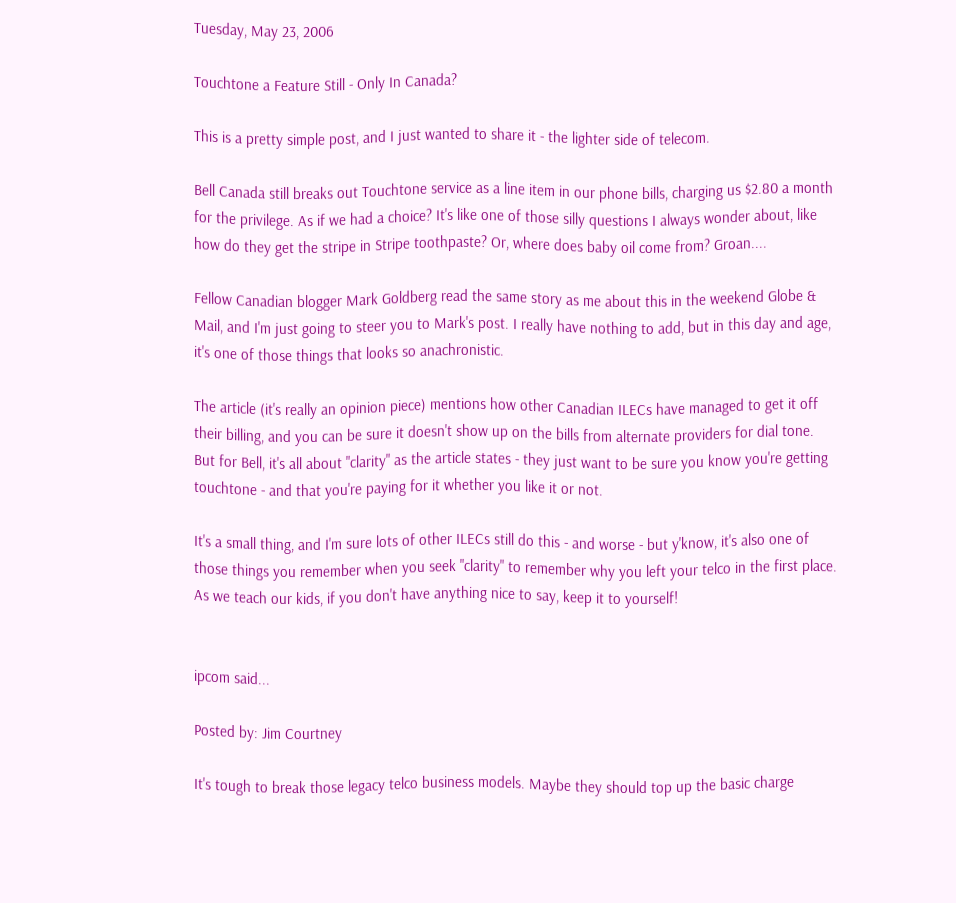Tuesday, May 23, 2006

Touchtone a Feature Still - Only In Canada?

This is a pretty simple post, and I just wanted to share it - the lighter side of telecom.

Bell Canada still breaks out Touchtone service as a line item in our phone bills, charging us $2.80 a month for the privilege. As if we had a choice? It's like one of those silly questions I always wonder about, like how do they get the stripe in Stripe toothpaste? Or, where does baby oil come from? Groan....

Fellow Canadian blogger Mark Goldberg read the same story as me about this in the weekend Globe & Mail, and I'm just going to steer you to Mark's post. I really have nothing to add, but in this day and age, it's one of those things that looks so anachronistic.

The article (it's really an opinion piece) mentions how other Canadian ILECs have managed to get it off their billing, and you can be sure it doesn't show up on the bills from alternate providers for dial tone. But for Bell, it's all about "clarity" as the article states - they just want to be sure you know you're getting touchtone - and that you're paying for it whether you like it or not.

It's a small thing, and I'm sure lots of other ILECs still do this - and worse - but y'know, it's also one of those things you remember when you seek "clarity" to remember why you left your telco in the first place. As we teach our kids, if you don't have anything nice to say, keep it to yourself!


ipcom said...

Posted by: Jim Courtney

It's tough to break those legacy telco business models. Maybe they should top up the basic charge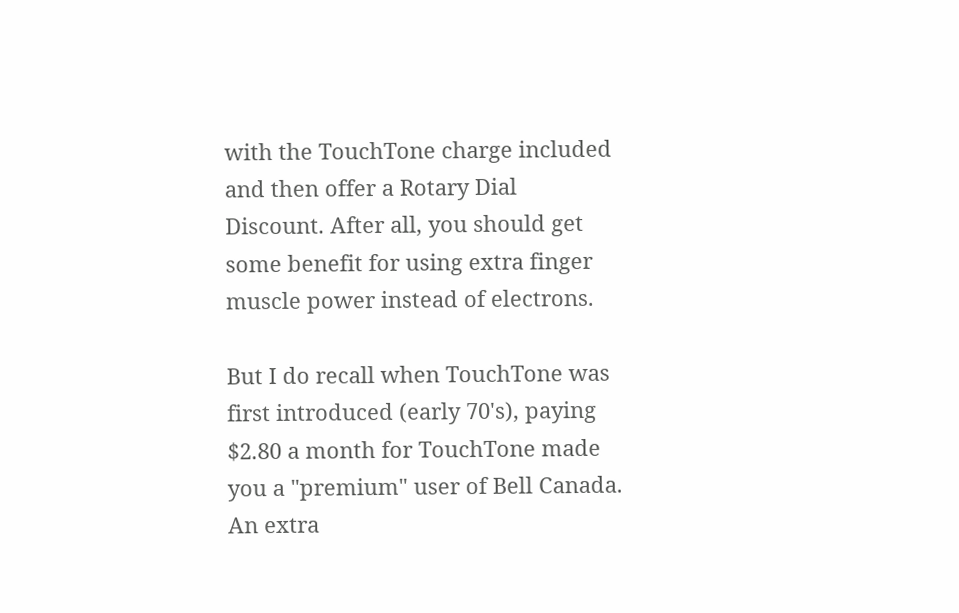with the TouchTone charge included and then offer a Rotary Dial Discount. After all, you should get some benefit for using extra finger muscle power instead of electrons.

But I do recall when TouchTone was first introduced (early 70's), paying $2.80 a month for TouchTone made you a "premium" user of Bell Canada. An extra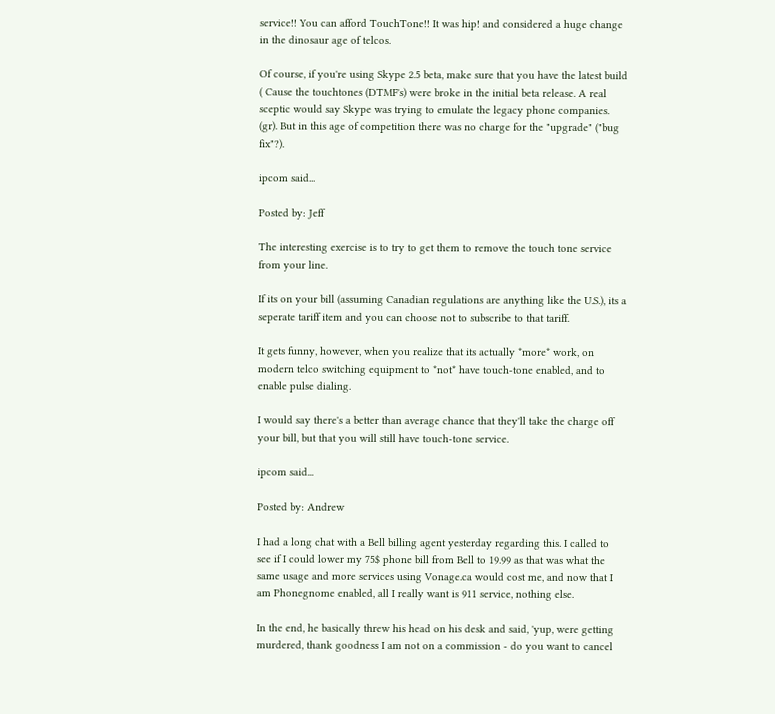service!! You can afford TouchTone!! It was hip! and considered a huge change in the dinosaur age of telcos.

Of course, if you're using Skype 2.5 beta, make sure that you have the latest build ( Cause the touchtones (DTMF's) were broke in the initial beta release. A real sceptic would say Skype was trying to emulate the legacy phone companies. (gr). But in this age of competition there was no charge for the "upgrade" ("bug fix"?).

ipcom said...

Posted by: Jeff

The interesting exercise is to try to get them to remove the touch tone service from your line.

If its on your bill (assuming Canadian regulations are anything like the U.S.), its a seperate tariff item and you can choose not to subscribe to that tariff.

It gets funny, however, when you realize that its actually *more* work, on modern telco switching equipment to *not* have touch-tone enabled, and to enable pulse dialing.

I would say there's a better than average chance that they'll take the charge off your bill, but that you will still have touch-tone service.

ipcom said...

Posted by: Andrew

I had a long chat with a Bell billing agent yesterday regarding this. I called to see if I could lower my 75$ phone bill from Bell to 19.99 as that was what the same usage and more services using Vonage.ca would cost me, and now that I am Phonegnome enabled, all I really want is 911 service, nothing else.

In the end, he basically threw his head on his desk and said, 'yup, were getting murdered, thank goodness I am not on a commission - do you want to cancel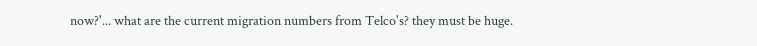now?'... what are the current migration numbers from Telco's? they must be huge.